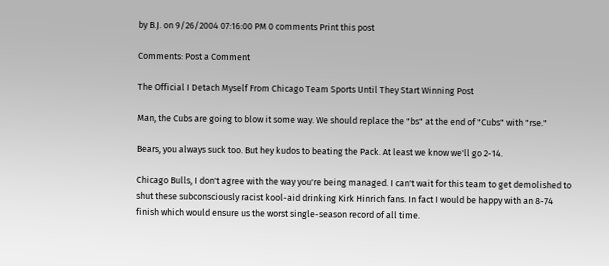by B.J. on 9/26/2004 07:16:00 PM 0 comments Print this post

Comments: Post a Comment

The Official I Detach Myself From Chicago Team Sports Until They Start Winning Post

Man, the Cubs are going to blow it some way. We should replace the "bs" at the end of "Cubs" with "rse."

Bears, you always suck too. But hey kudos to beating the Pack. At least we know we'll go 2-14.

Chicago Bulls, I don't agree with the way you're being managed. I can't wait for this team to get demolished to shut these subconsciously racist kool-aid drinking Kirk Hinrich fans. In fact I would be happy with an 8-74 finish which would ensure us the worst single-season record of all time.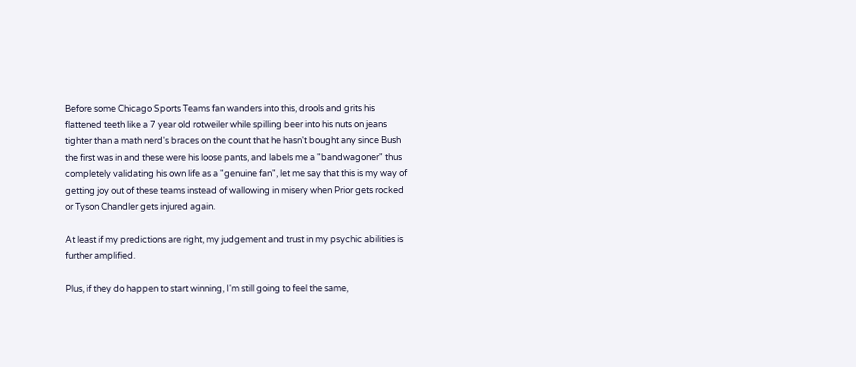Before some Chicago Sports Teams fan wanders into this, drools and grits his flattened teeth like a 7 year old rotweiler while spilling beer into his nuts on jeans tighter than a math nerd's braces on the count that he hasn't bought any since Bush the first was in and these were his loose pants, and labels me a "bandwagoner" thus completely validating his own life as a "genuine fan", let me say that this is my way of getting joy out of these teams instead of wallowing in misery when Prior gets rocked or Tyson Chandler gets injured again.

At least if my predictions are right, my judgement and trust in my psychic abilities is further amplified.

Plus, if they do happen to start winning, I'm still going to feel the same,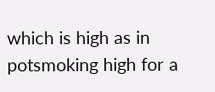which is high as in potsmoking high for a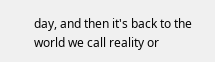day, and then it's back to the world we call reality or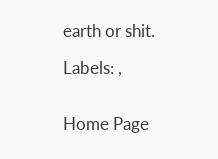earth or shit.

Labels: ,


Home Page